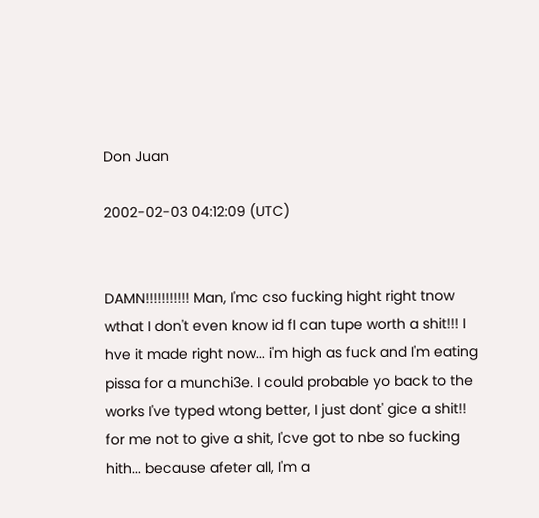Don Juan

2002-02-03 04:12:09 (UTC)


DAMN!!!!!!!!!!! Man, I'mc cso fucking hight right tnow
wthat I don't even know id fI can tupe worth a shit!!! I
hve it made right now... i'm high as fuck and I'm eating
pissa for a munchi3e. I could probable yo back to the
works I've typed wtong better, I just dont' gice a shit!!
for me not to give a shit, I'cve got to nbe so fucking
hith... because afeter all, I'm a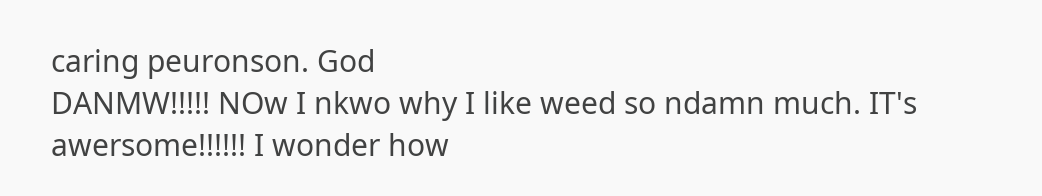caring peuronson. God
DANMW!!!!! NOw I nkwo why I like weed so ndamn much. IT's
awersome!!!!!! I wonder how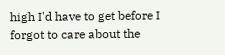high I'd have to get before I
forgot to care about the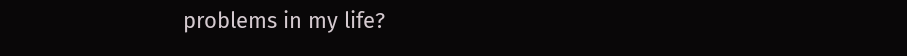problems in my life?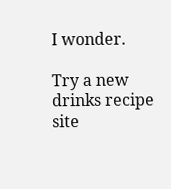I wonder.

Try a new drinks recipe site